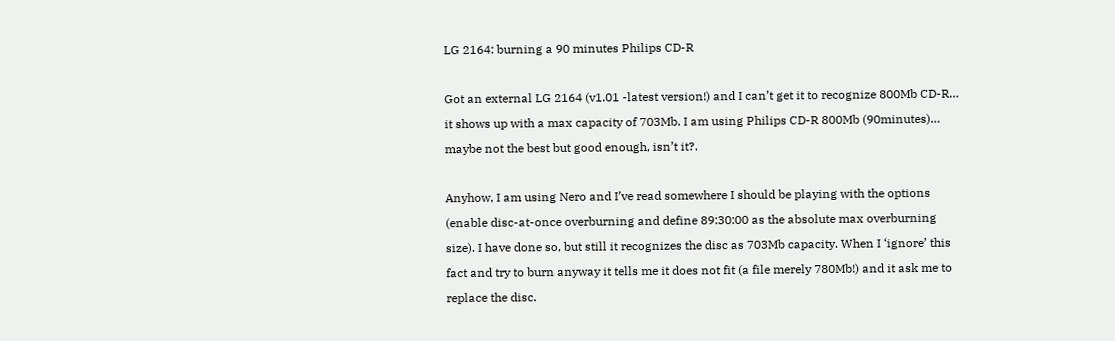LG 2164: burning a 90 minutes Philips CD-R

Got an external LG 2164 (v1.01 -latest version!) and I can’t get it to recognize 800Mb CD-R… it shows up with a max capacity of 703Mb. I am using Philips CD-R 800Mb (90minutes)… maybe not the best but good enough, isn’t it?.

Anyhow, I am using Nero and I’ve read somewhere I should be playing with the options (enable disc-at-once overburning and define 89:30:00 as the absolute max overburning size). I have done so, but still it recognizes the disc as 703Mb capacity. When I ‘ignore’ this fact and try to burn anyway it tells me it does not fit (a file merely 780Mb!) and it ask me to replace the disc.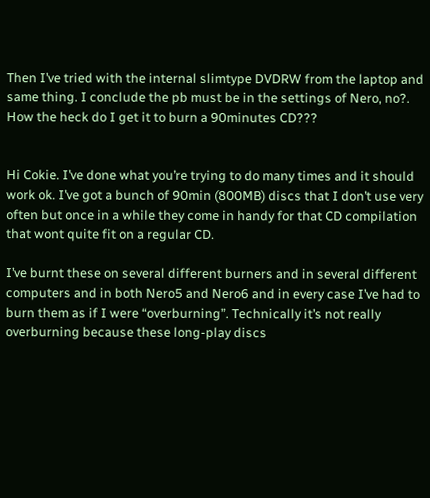Then I’ve tried with the internal slimtype DVDRW from the laptop and same thing. I conclude the pb must be in the settings of Nero, no?. How the heck do I get it to burn a 90minutes CD???


Hi Cokie. I’ve done what you’re trying to do many times and it should work ok. I’ve got a bunch of 90min (800MB) discs that I don’t use very often but once in a while they come in handy for that CD compilation that wont quite fit on a regular CD.

I’ve burnt these on several different burners and in several different computers and in both Nero5 and Nero6 and in every case I’ve had to burn them as if I were “overburning”. Technically it’s not really overburning because these long-play discs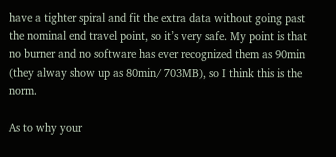have a tighter spiral and fit the extra data without going past the nominal end travel point, so it’s very safe. My point is that no burner and no software has ever recognized them as 90min (they alway show up as 80min/ 703MB), so I think this is the norm.

As to why your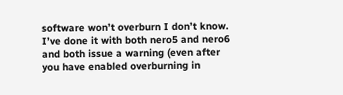software won’t overburn I don’t know. I’ve done it with both nero5 and nero6 and both issue a warning (even after you have enabled overburning in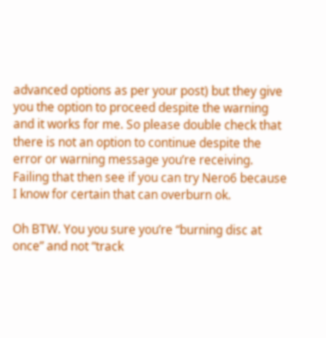advanced options as per your post) but they give you the option to proceed despite the warning and it works for me. So please double check that there is not an option to continue despite the error or warning message you’re receiving. Failing that then see if you can try Nero6 because I know for certain that can overburn ok.

Oh BTW. You you sure you’re “burning disc at once” and not “track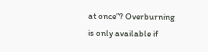at once”? Overburning is only available if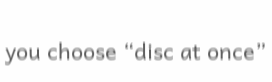you choose “disc at once”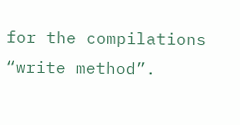for the compilations “write method”.